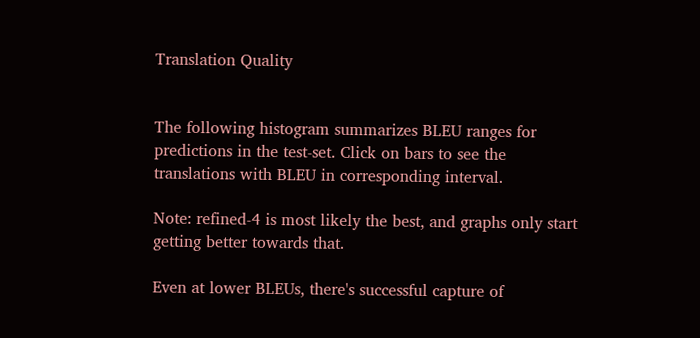Translation Quality


The following histogram summarizes BLEU ranges for predictions in the test-set. Click on bars to see the translations with BLEU in corresponding interval.

Note: refined-4 is most likely the best, and graphs only start getting better towards that.

Even at lower BLEUs, there's successful capture of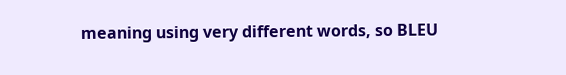meaning using very different words, so BLEU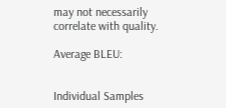may not necessarily correlate with quality.

Average BLEU:


Individual Samples